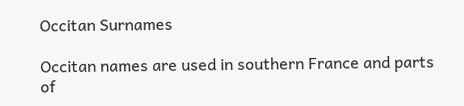Occitan Surnames

Occitan names are used in southern France and parts of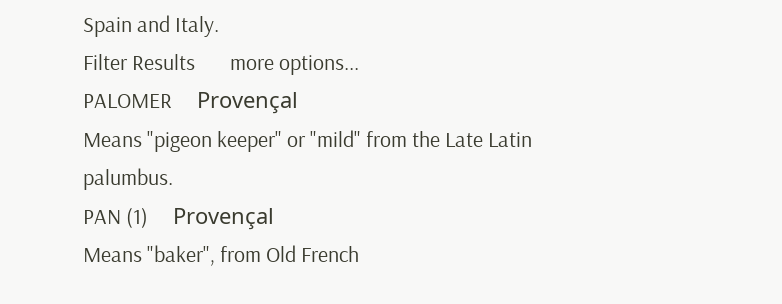Spain and Italy.
Filter Results       more options...
PALOMER     Provençal
Means "pigeon keeper" or "mild" from the Late Latin palumbus.
PAN (1)     Provençal
Means "baker", from Old French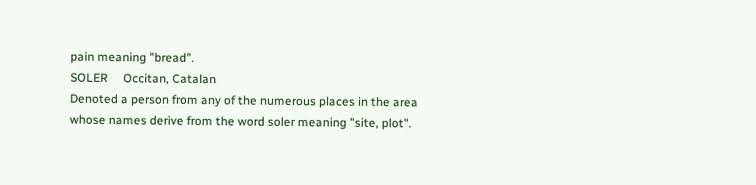pain meaning "bread".
SOLER     Occitan, Catalan
Denoted a person from any of the numerous places in the area whose names derive from the word soler meaning "site, plot".